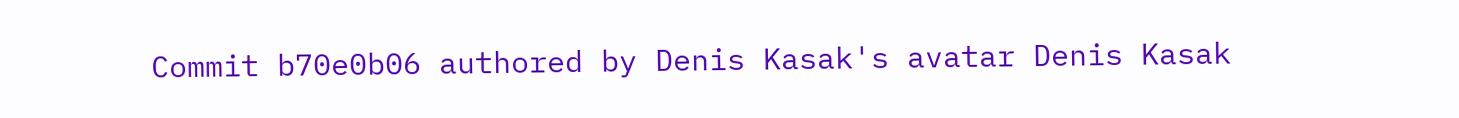Commit b70e0b06 authored by Denis Kasak's avatar Denis Kasak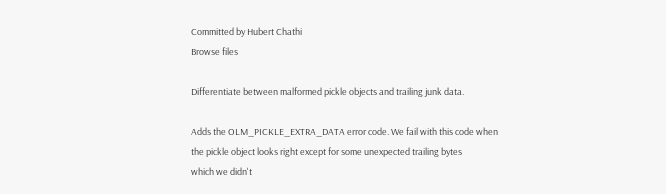Committed by Hubert Chathi
Browse files

Differentiate between malformed pickle objects and trailing junk data.

Adds the OLM_PICKLE_EXTRA_DATA error code. We fail with this code when
the pickle object looks right except for some unexpected trailing bytes
which we didn't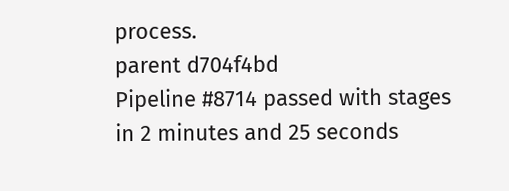process.
parent d704f4bd
Pipeline #8714 passed with stages
in 2 minutes and 25 seconds